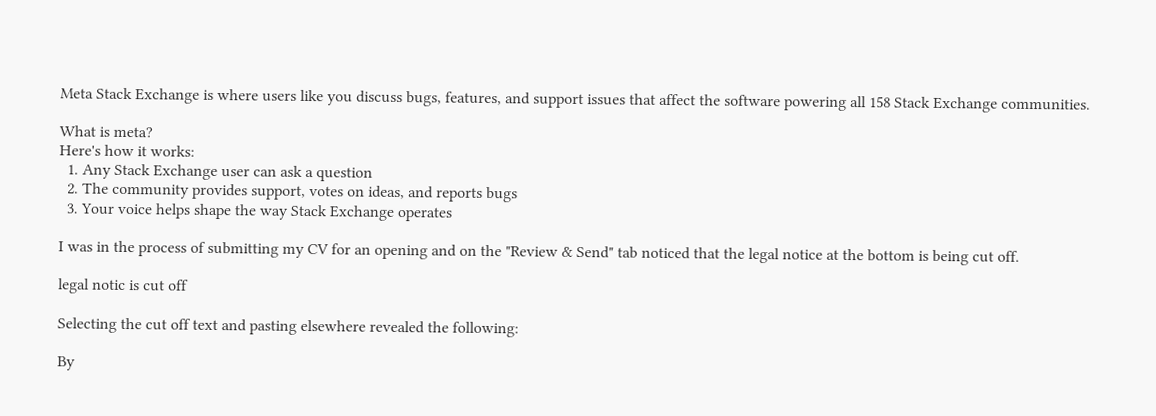Meta Stack Exchange is where users like you discuss bugs, features, and support issues that affect the software powering all 158 Stack Exchange communities.

What is meta?
Here's how it works:
  1. Any Stack Exchange user can ask a question
  2. The community provides support, votes on ideas, and reports bugs
  3. Your voice helps shape the way Stack Exchange operates

I was in the process of submitting my CV for an opening and on the "Review & Send" tab noticed that the legal notice at the bottom is being cut off.

legal notic is cut off

Selecting the cut off text and pasting elsewhere revealed the following:

By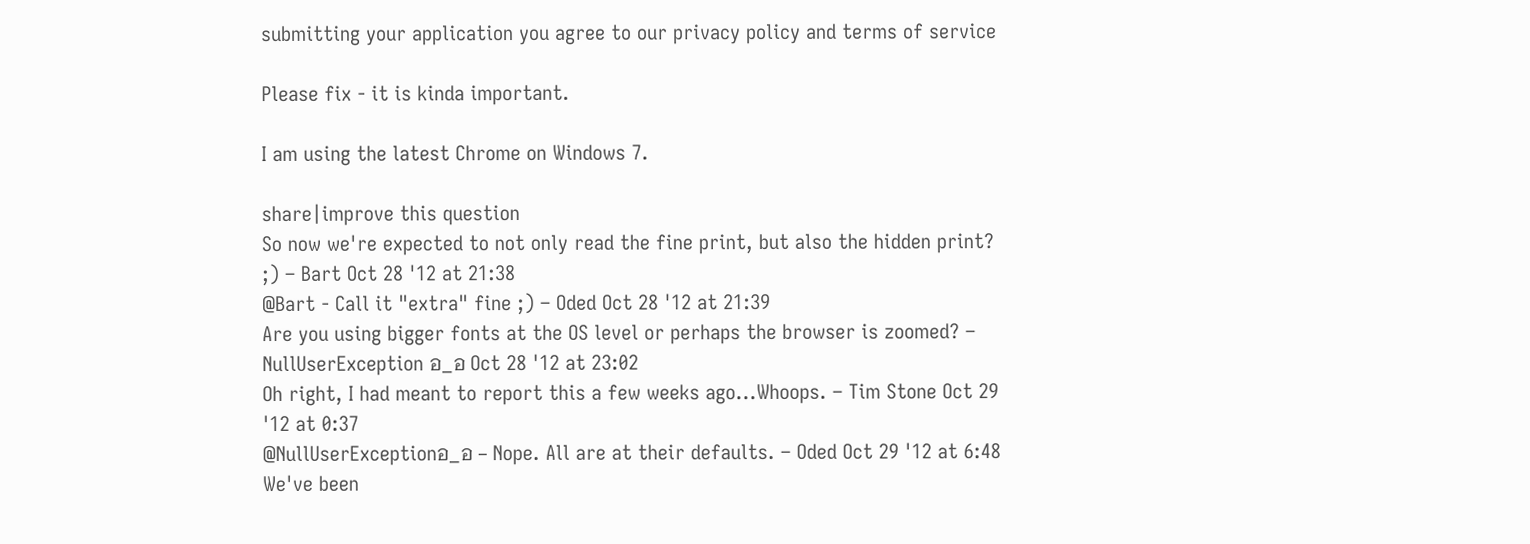submitting your application you agree to our privacy policy and terms of service

Please fix - it is kinda important.

I am using the latest Chrome on Windows 7.

share|improve this question
So now we're expected to not only read the fine print, but also the hidden print? ;) – Bart Oct 28 '12 at 21:38
@Bart - Call it "extra" fine ;) – Oded Oct 28 '12 at 21:39
Are you using bigger fonts at the OS level or perhaps the browser is zoomed? – NullUserException อ_อ Oct 28 '12 at 23:02
Oh right, I had meant to report this a few weeks ago...Whoops. – Tim Stone Oct 29 '12 at 0:37
@NullUserExceptionอ_อ - Nope. All are at their defaults. – Oded Oct 29 '12 at 6:48
We've been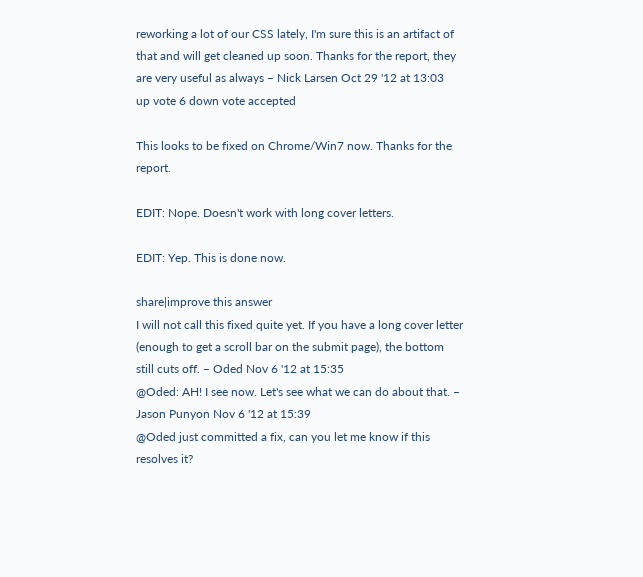reworking a lot of our CSS lately, I'm sure this is an artifact of that and will get cleaned up soon. Thanks for the report, they are very useful as always – Nick Larsen Oct 29 '12 at 13:03
up vote 6 down vote accepted

This looks to be fixed on Chrome/Win7 now. Thanks for the report.

EDIT: Nope. Doesn't work with long cover letters.

EDIT: Yep. This is done now.

share|improve this answer
I will not call this fixed quite yet. If you have a long cover letter (enough to get a scroll bar on the submit page), the bottom still cuts off. – Oded Nov 6 '12 at 15:35
@Oded: AH! I see now. Let's see what we can do about that. – Jason Punyon Nov 6 '12 at 15:39
@Oded just committed a fix, can you let me know if this resolves it?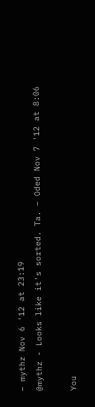– mythz Nov 6 '12 at 23:19
@mythz - Looks like it's sorted. Ta. – Oded Nov 7 '12 at 8:06

You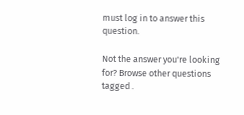must log in to answer this question.

Not the answer you're looking for? Browse other questions tagged .